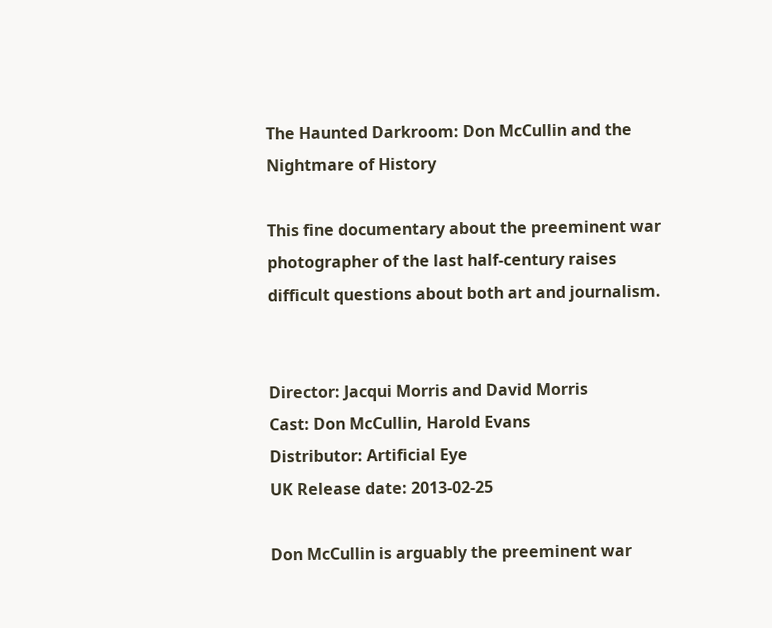The Haunted Darkroom: Don McCullin and the Nightmare of History

This fine documentary about the preeminent war photographer of the last half-century raises difficult questions about both art and journalism.


Director: Jacqui Morris and David Morris
Cast: Don McCullin, Harold Evans
Distributor: Artificial Eye
UK Release date: 2013-02-25

Don McCullin is arguably the preeminent war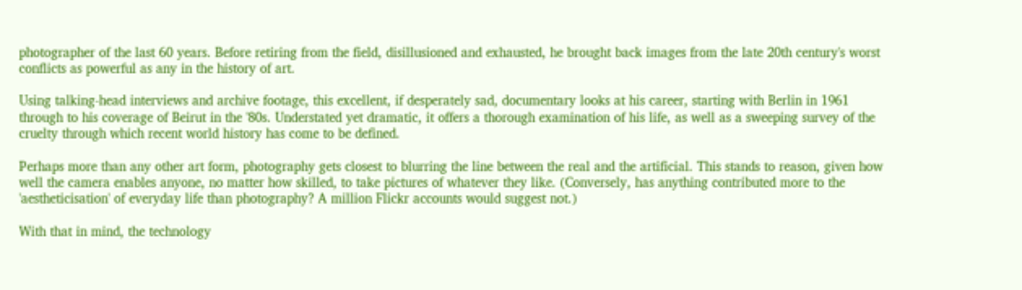photographer of the last 60 years. Before retiring from the field, disillusioned and exhausted, he brought back images from the late 20th century's worst conflicts as powerful as any in the history of art.

Using talking-head interviews and archive footage, this excellent, if desperately sad, documentary looks at his career, starting with Berlin in 1961 through to his coverage of Beirut in the '80s. Understated yet dramatic, it offers a thorough examination of his life, as well as a sweeping survey of the cruelty through which recent world history has come to be defined.

Perhaps more than any other art form, photography gets closest to blurring the line between the real and the artificial. This stands to reason, given how well the camera enables anyone, no matter how skilled, to take pictures of whatever they like. (Conversely, has anything contributed more to the 'aestheticisation' of everyday life than photography? A million Flickr accounts would suggest not.)

With that in mind, the technology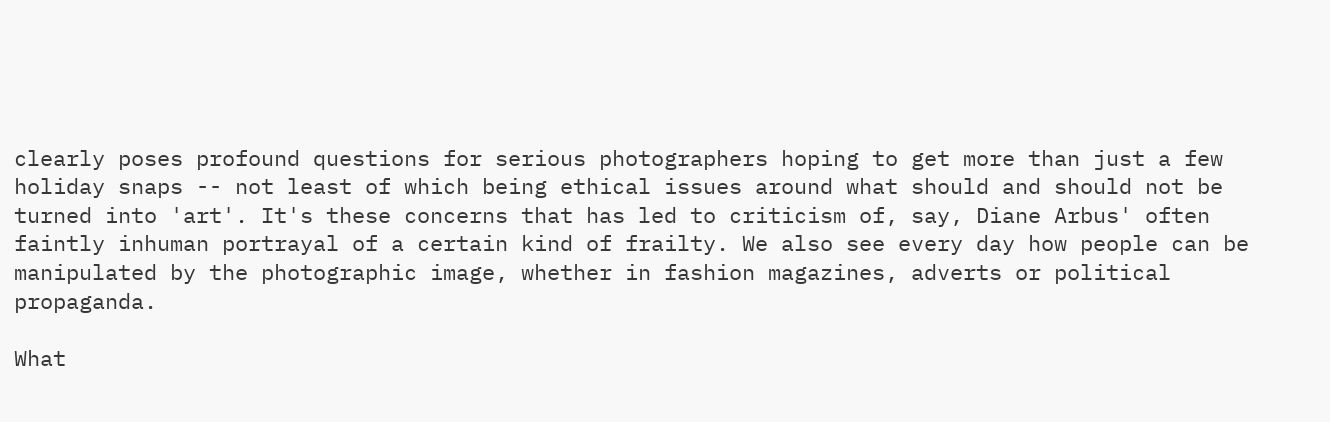clearly poses profound questions for serious photographers hoping to get more than just a few holiday snaps -- not least of which being ethical issues around what should and should not be turned into 'art'. It's these concerns that has led to criticism of, say, Diane Arbus' often faintly inhuman portrayal of a certain kind of frailty. We also see every day how people can be manipulated by the photographic image, whether in fashion magazines, adverts or political propaganda.

What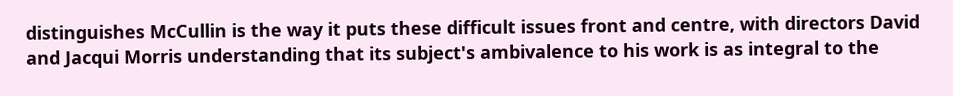distinguishes McCullin is the way it puts these difficult issues front and centre, with directors David and Jacqui Morris understanding that its subject's ambivalence to his work is as integral to the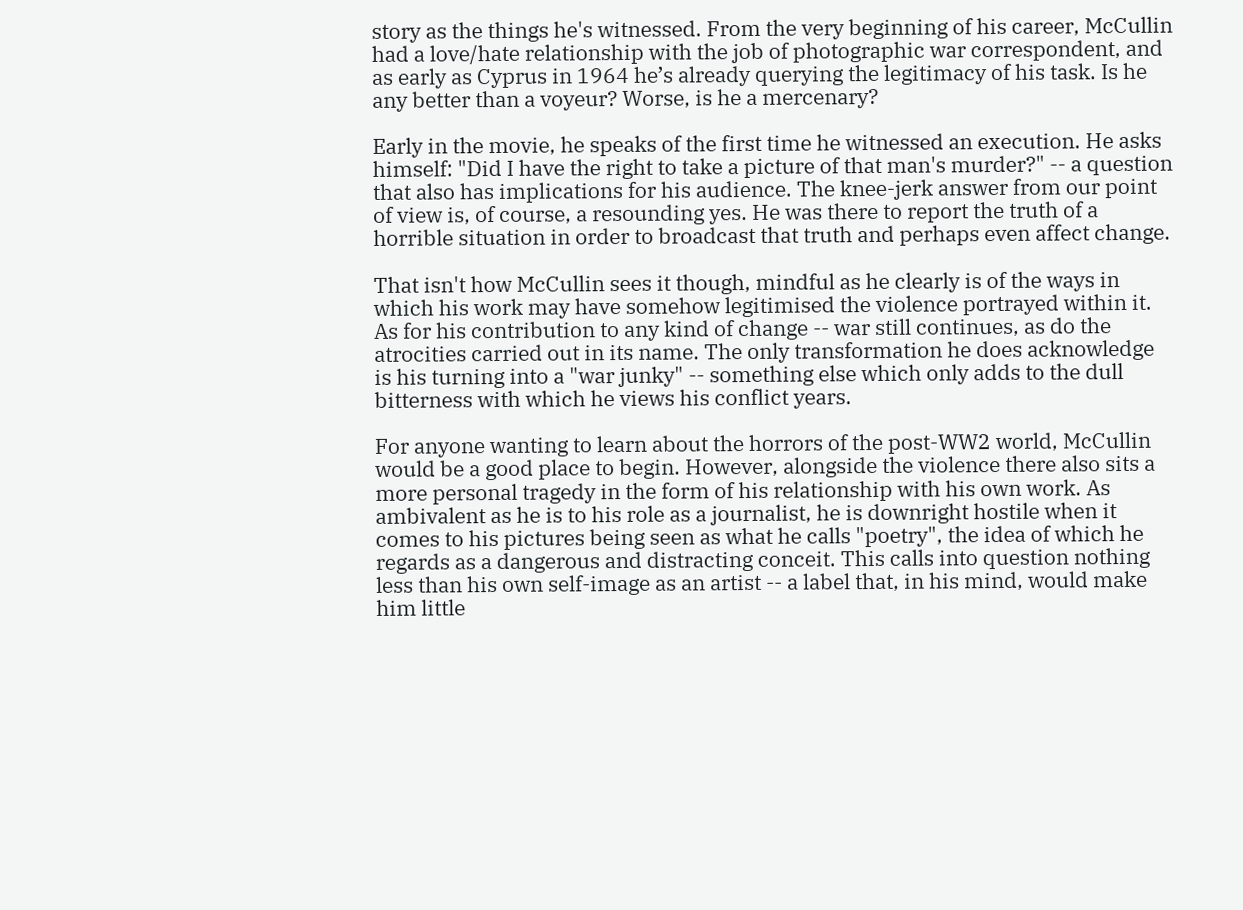story as the things he's witnessed. From the very beginning of his career, McCullin had a love/hate relationship with the job of photographic war correspondent, and as early as Cyprus in 1964 he’s already querying the legitimacy of his task. Is he any better than a voyeur? Worse, is he a mercenary?

Early in the movie, he speaks of the first time he witnessed an execution. He asks himself: "Did I have the right to take a picture of that man's murder?" -- a question that also has implications for his audience. The knee-jerk answer from our point of view is, of course, a resounding yes. He was there to report the truth of a horrible situation in order to broadcast that truth and perhaps even affect change.

That isn't how McCullin sees it though, mindful as he clearly is of the ways in which his work may have somehow legitimised the violence portrayed within it. As for his contribution to any kind of change -- war still continues, as do the atrocities carried out in its name. The only transformation he does acknowledge is his turning into a "war junky" -- something else which only adds to the dull bitterness with which he views his conflict years.

For anyone wanting to learn about the horrors of the post-WW2 world, McCullin would be a good place to begin. However, alongside the violence there also sits a more personal tragedy in the form of his relationship with his own work. As ambivalent as he is to his role as a journalist, he is downright hostile when it comes to his pictures being seen as what he calls "poetry", the idea of which he regards as a dangerous and distracting conceit. This calls into question nothing less than his own self-image as an artist -- a label that, in his mind, would make him little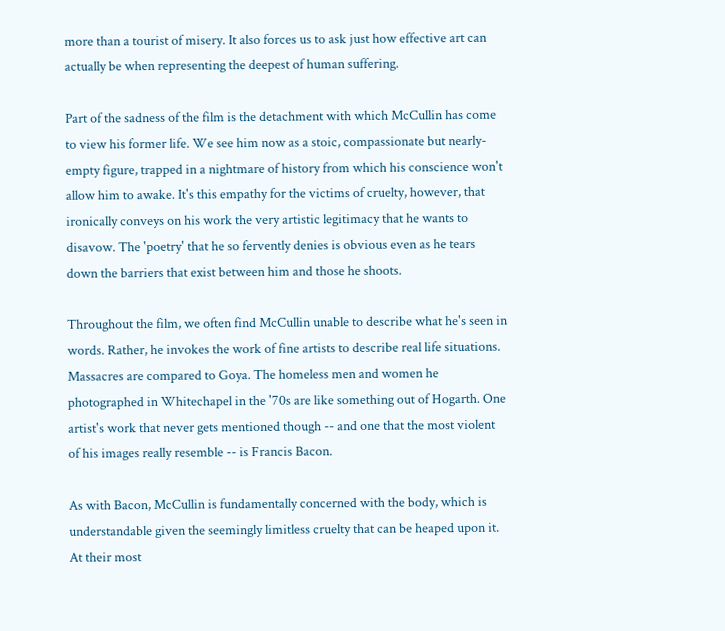more than a tourist of misery. It also forces us to ask just how effective art can actually be when representing the deepest of human suffering.

Part of the sadness of the film is the detachment with which McCullin has come to view his former life. We see him now as a stoic, compassionate but nearly-empty figure, trapped in a nightmare of history from which his conscience won't allow him to awake. It's this empathy for the victims of cruelty, however, that ironically conveys on his work the very artistic legitimacy that he wants to disavow. The 'poetry' that he so fervently denies is obvious even as he tears down the barriers that exist between him and those he shoots.

Throughout the film, we often find McCullin unable to describe what he's seen in words. Rather, he invokes the work of fine artists to describe real life situations. Massacres are compared to Goya. The homeless men and women he photographed in Whitechapel in the '70s are like something out of Hogarth. One artist's work that never gets mentioned though -- and one that the most violent of his images really resemble -- is Francis Bacon.

As with Bacon, McCullin is fundamentally concerned with the body, which is understandable given the seemingly limitless cruelty that can be heaped upon it. At their most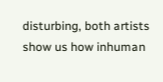disturbing, both artists show us how inhuman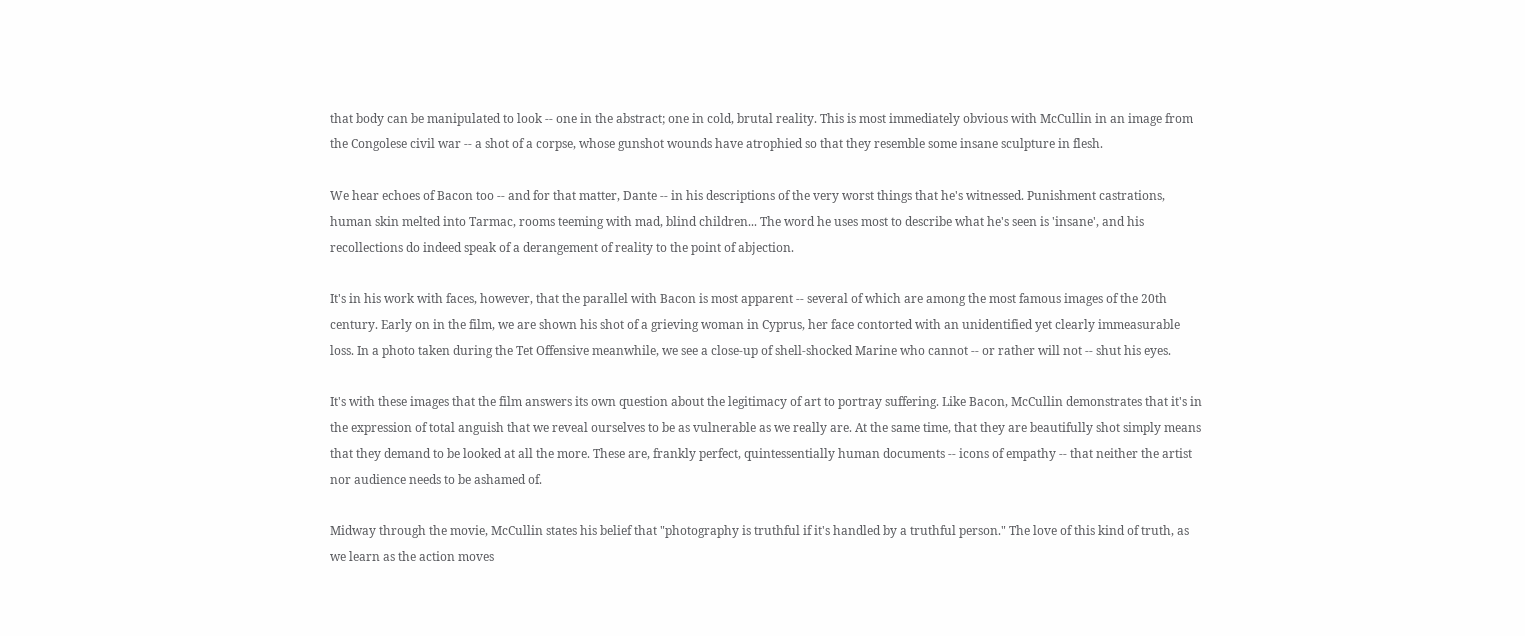that body can be manipulated to look -- one in the abstract; one in cold, brutal reality. This is most immediately obvious with McCullin in an image from the Congolese civil war -- a shot of a corpse, whose gunshot wounds have atrophied so that they resemble some insane sculpture in flesh.

We hear echoes of Bacon too -- and for that matter, Dante -- in his descriptions of the very worst things that he's witnessed. Punishment castrations, human skin melted into Tarmac, rooms teeming with mad, blind children... The word he uses most to describe what he's seen is 'insane', and his recollections do indeed speak of a derangement of reality to the point of abjection.

It's in his work with faces, however, that the parallel with Bacon is most apparent -- several of which are among the most famous images of the 20th century. Early on in the film, we are shown his shot of a grieving woman in Cyprus, her face contorted with an unidentified yet clearly immeasurable loss. In a photo taken during the Tet Offensive meanwhile, we see a close-up of shell-shocked Marine who cannot -- or rather will not -- shut his eyes.

It's with these images that the film answers its own question about the legitimacy of art to portray suffering. Like Bacon, McCullin demonstrates that it's in the expression of total anguish that we reveal ourselves to be as vulnerable as we really are. At the same time, that they are beautifully shot simply means that they demand to be looked at all the more. These are, frankly perfect, quintessentially human documents -- icons of empathy -- that neither the artist nor audience needs to be ashamed of.

Midway through the movie, McCullin states his belief that "photography is truthful if it's handled by a truthful person." The love of this kind of truth, as we learn as the action moves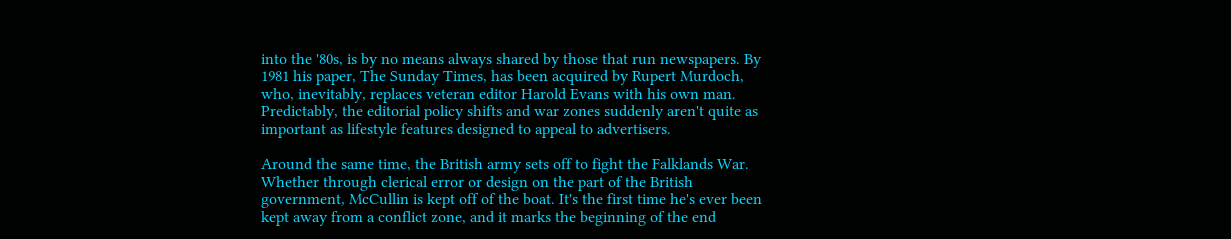into the '80s, is by no means always shared by those that run newspapers. By 1981 his paper, The Sunday Times, has been acquired by Rupert Murdoch, who, inevitably, replaces veteran editor Harold Evans with his own man. Predictably, the editorial policy shifts and war zones suddenly aren't quite as important as lifestyle features designed to appeal to advertisers.

Around the same time, the British army sets off to fight the Falklands War. Whether through clerical error or design on the part of the British government, McCullin is kept off of the boat. It's the first time he's ever been kept away from a conflict zone, and it marks the beginning of the end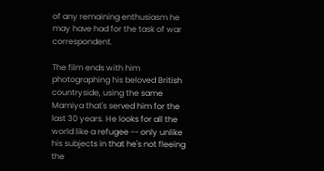of any remaining enthusiasm he may have had for the task of war correspondent.

The film ends with him photographing his beloved British countryside, using the same Mamiya that's served him for the last 30 years. He looks for all the world like a refugee -- only unlike his subjects in that he's not fleeing the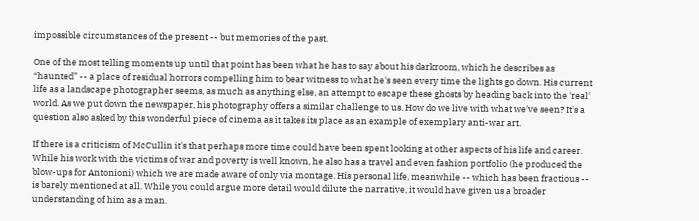impossible circumstances of the present -- but memories of the past.

One of the most telling moments up until that point has been what he has to say about his darkroom, which he describes as “haunted” -- a place of residual horrors compelling him to bear witness to what he's seen every time the lights go down. His current life as a landscape photographer seems, as much as anything else, an attempt to escape these ghosts by heading back into the 'real' world. As we put down the newspaper, his photography offers a similar challenge to us. How do we live with what we've seen? It's a question also asked by this wonderful piece of cinema as it takes its place as an example of exemplary anti-war art.

If there is a criticism of McCullin it's that perhaps more time could have been spent looking at other aspects of his life and career. While his work with the victims of war and poverty is well known, he also has a travel and even fashion portfolio (he produced the blow-ups for Antonioni) which we are made aware of only via montage. His personal life, meanwhile -- which has been fractious -- is barely mentioned at all. While you could argue more detail would dilute the narrative, it would have given us a broader understanding of him as a man.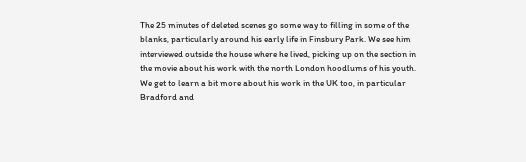The 25 minutes of deleted scenes go some way to filling in some of the blanks, particularly around his early life in Finsbury Park. We see him interviewed outside the house where he lived, picking up on the section in the movie about his work with the north London hoodlums of his youth. We get to learn a bit more about his work in the UK too, in particular Bradford and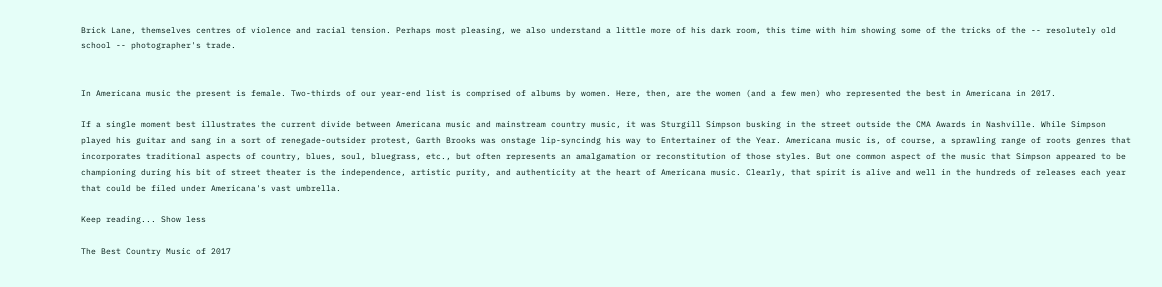Brick Lane, themselves centres of violence and racial tension. Perhaps most pleasing, we also understand a little more of his dark room, this time with him showing some of the tricks of the -- resolutely old school -- photographer's trade.


In Americana music the present is female. Two-thirds of our year-end list is comprised of albums by women. Here, then, are the women (and a few men) who represented the best in Americana in 2017.

If a single moment best illustrates the current divide between Americana music and mainstream country music, it was Sturgill Simpson busking in the street outside the CMA Awards in Nashville. While Simpson played his guitar and sang in a sort of renegade-outsider protest, Garth Brooks was onstage lip-syncindg his way to Entertainer of the Year. Americana music is, of course, a sprawling range of roots genres that incorporates traditional aspects of country, blues, soul, bluegrass, etc., but often represents an amalgamation or reconstitution of those styles. But one common aspect of the music that Simpson appeared to be championing during his bit of street theater is the independence, artistic purity, and authenticity at the heart of Americana music. Clearly, that spirit is alive and well in the hundreds of releases each year that could be filed under Americana's vast umbrella.

Keep reading... Show less

The Best Country Music of 2017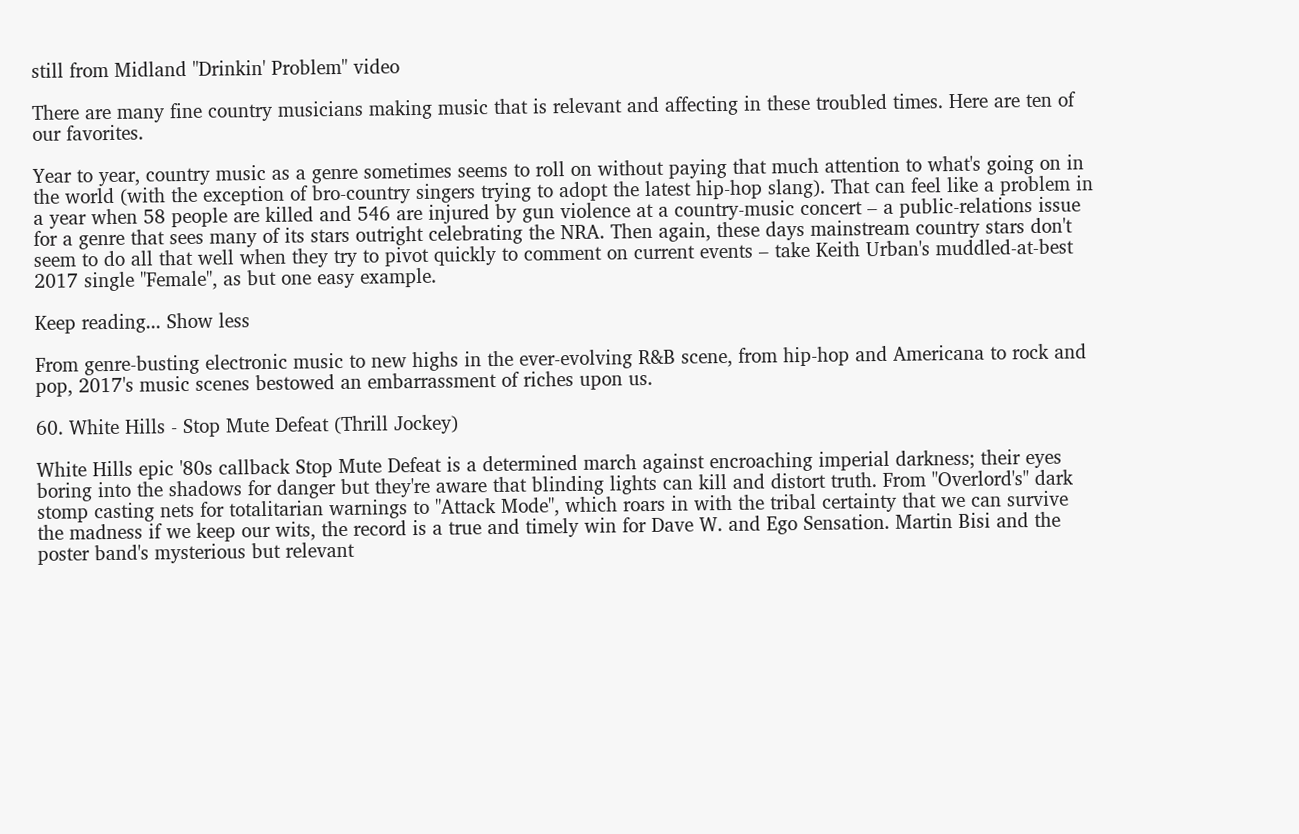still from Midland "Drinkin' Problem" video

There are many fine country musicians making music that is relevant and affecting in these troubled times. Here are ten of our favorites.

Year to year, country music as a genre sometimes seems to roll on without paying that much attention to what's going on in the world (with the exception of bro-country singers trying to adopt the latest hip-hop slang). That can feel like a problem in a year when 58 people are killed and 546 are injured by gun violence at a country-music concert – a public-relations issue for a genre that sees many of its stars outright celebrating the NRA. Then again, these days mainstream country stars don't seem to do all that well when they try to pivot quickly to comment on current events – take Keith Urban's muddled-at-best 2017 single "Female", as but one easy example.

Keep reading... Show less

From genre-busting electronic music to new highs in the ever-evolving R&B scene, from hip-hop and Americana to rock and pop, 2017's music scenes bestowed an embarrassment of riches upon us.

60. White Hills - Stop Mute Defeat (Thrill Jockey)

White Hills epic '80s callback Stop Mute Defeat is a determined march against encroaching imperial darkness; their eyes boring into the shadows for danger but they're aware that blinding lights can kill and distort truth. From "Overlord's" dark stomp casting nets for totalitarian warnings to "Attack Mode", which roars in with the tribal certainty that we can survive the madness if we keep our wits, the record is a true and timely win for Dave W. and Ego Sensation. Martin Bisi and the poster band's mysterious but relevant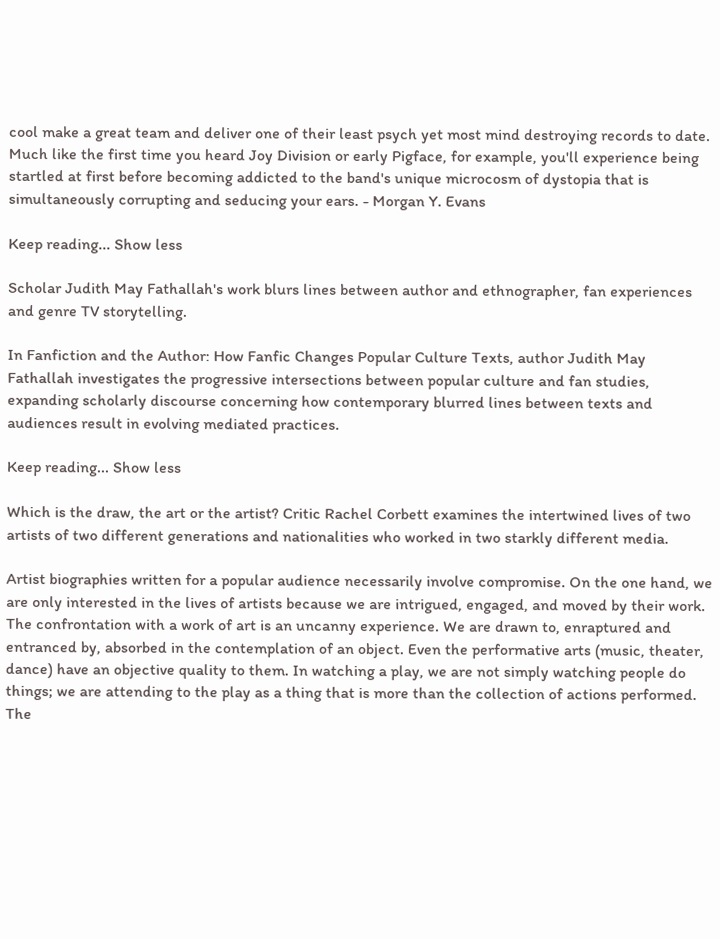cool make a great team and deliver one of their least psych yet most mind destroying records to date. Much like the first time you heard Joy Division or early Pigface, for example, you'll experience being startled at first before becoming addicted to the band's unique microcosm of dystopia that is simultaneously corrupting and seducing your ears. - Morgan Y. Evans

Keep reading... Show less

Scholar Judith May Fathallah's work blurs lines between author and ethnographer, fan experiences and genre TV storytelling.

In Fanfiction and the Author: How Fanfic Changes Popular Culture Texts, author Judith May Fathallah investigates the progressive intersections between popular culture and fan studies, expanding scholarly discourse concerning how contemporary blurred lines between texts and audiences result in evolving mediated practices.

Keep reading... Show less

Which is the draw, the art or the artist? Critic Rachel Corbett examines the intertwined lives of two artists of two different generations and nationalities who worked in two starkly different media.

Artist biographies written for a popular audience necessarily involve compromise. On the one hand, we are only interested in the lives of artists because we are intrigued, engaged, and moved by their work. The confrontation with a work of art is an uncanny experience. We are drawn to, enraptured and entranced by, absorbed in the contemplation of an object. Even the performative arts (music, theater, dance) have an objective quality to them. In watching a play, we are not simply watching people do things; we are attending to the play as a thing that is more than the collection of actions performed. The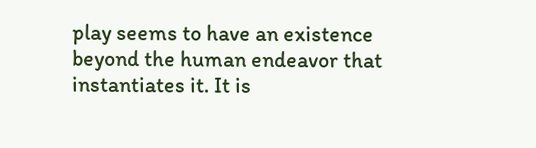play seems to have an existence beyond the human endeavor that instantiates it. It is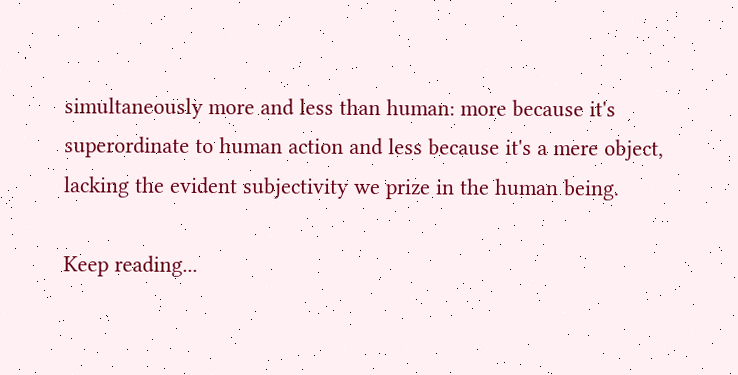simultaneously more and less than human: more because it's superordinate to human action and less because it's a mere object, lacking the evident subjectivity we prize in the human being.

Keep reading...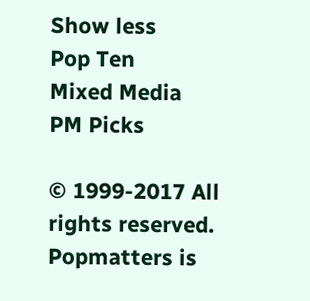Show less
Pop Ten
Mixed Media
PM Picks

© 1999-2017 All rights reserved.
Popmatters is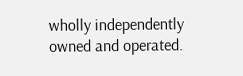wholly independently owned and operated.